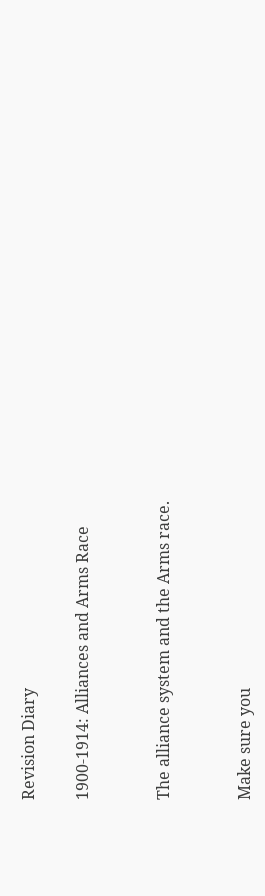Revision Diary

1900-1914: Alliances and Arms Race


The alliance system and the Arms race.


Make sure you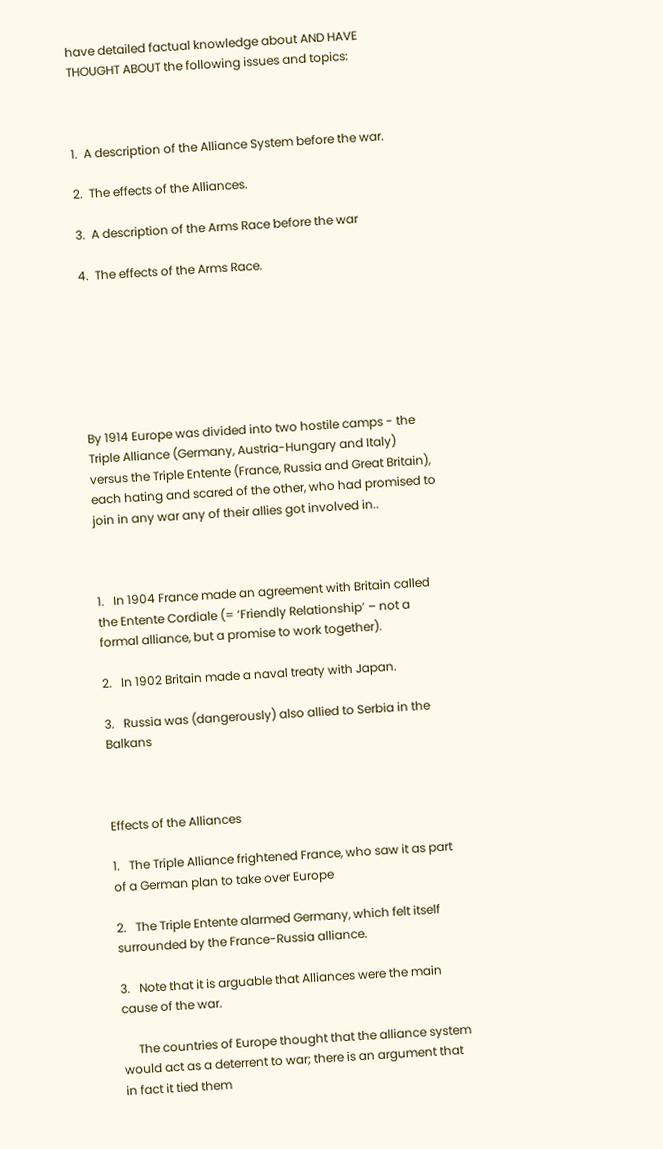have detailed factual knowledge about AND HAVE THOUGHT ABOUT the following issues and topics:



1.  A description of the Alliance System before the war.

2.  The effects of the Alliances.

3.  A description of the Arms Race before the war

4.  The effects of the Arms Race.







By 1914 Europe was divided into two hostile camps - the Triple Alliance (Germany, Austria-Hungary and Italy) versus the Triple Entente (France, Russia and Great Britain), each hating and scared of the other, who had promised to join in any war any of their allies got involved in..



1.   In 1904 France made an agreement with Britain called the Entente Cordiale (= ‘Friendly Relationship’ – not a formal alliance, but a promise to work together).

2.   In 1902 Britain made a naval treaty with Japan.

3.   Russia was (dangerously) also allied to Serbia in the Balkans



Effects of the Alliances

1.   The Triple Alliance frightened France, who saw it as part of a German plan to take over Europe

2.   The Triple Entente alarmed Germany, which felt itself surrounded by the France-Russia alliance.

3.   Note that it is arguable that Alliances were the main cause of the war.

     The countries of Europe thought that the alliance system would act as a deterrent to war; there is an argument that in fact it tied them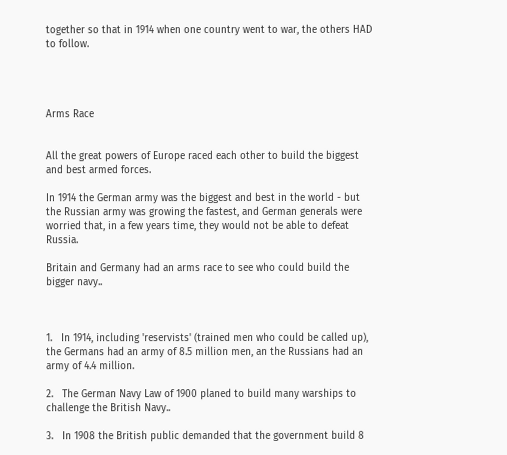together so that in 1914 when one country went to war, the others HAD to follow.




Arms Race


All the great powers of Europe raced each other to build the biggest and best armed forces.

In 1914 the German army was the biggest and best in the world - but the Russian army was growing the fastest, and German generals were worried that, in a few years time, they would not be able to defeat Russia.

Britain and Germany had an arms race to see who could build the bigger navy..



1.   In 1914, including 'reservists' (trained men who could be called up), the Germans had an army of 8.5 million men, an the Russians had an army of 4.4 million.

2.   The German Navy Law of 1900 planed to build many warships to challenge the British Navy..

3.   In 1908 the British public demanded that the government build 8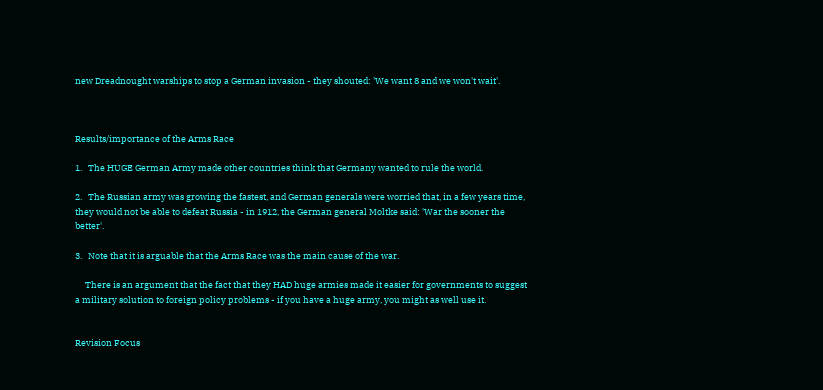new Dreadnought warships to stop a German invasion - they shouted: 'We want 8 and we won't wait'.



Results/importance of the Arms Race

1.   The HUGE German Army made other countries think that Germany wanted to rule the world.

2.   The Russian army was growing the fastest, and German generals were worried that, in a few years time, they would not be able to defeat Russia - in 1912, the German general Moltke said: 'War the sooner the better'.

3.   Note that it is arguable that the Arms Race was the main cause of the war.

     There is an argument that the fact that they HAD huge armies made it easier for governments to suggest a military solution to foreign policy problems - if you have a huge army, you might as well use it.


Revision Focus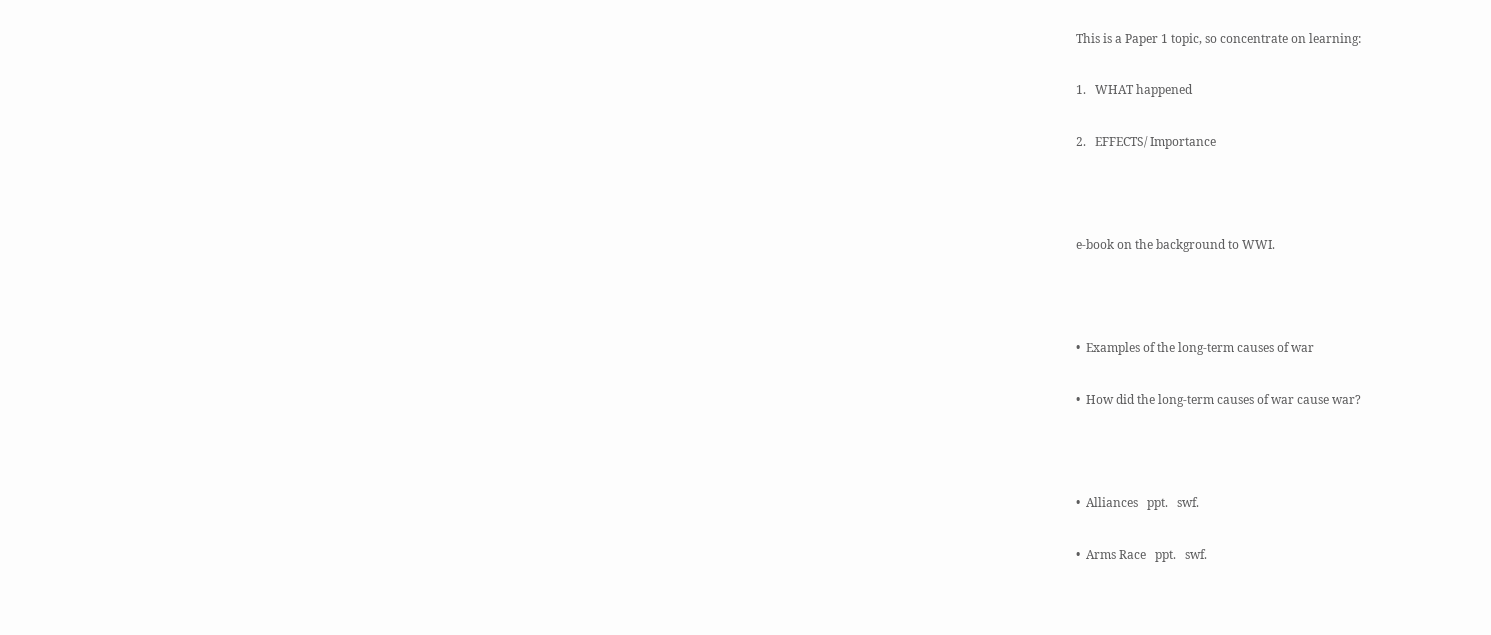This is a Paper 1 topic, so concentrate on learning:

1.   WHAT happened

2.   EFFECTS/ Importance



e-book on the background to WWI.



•  Examples of the long-term causes of war

•  How did the long-term causes of war cause war?



•  Alliances   ppt.   swf.

•  Arms Race   ppt.   swf.